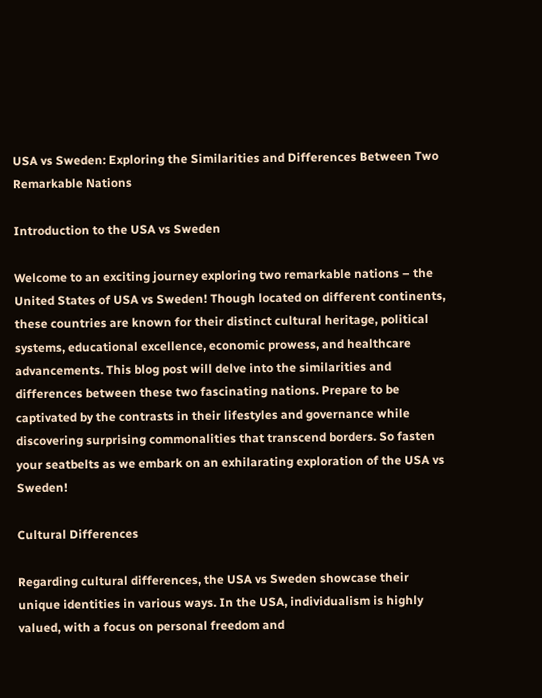USA vs Sweden: Exploring the Similarities and Differences Between Two Remarkable Nations

Introduction to the USA vs Sweden

Welcome to an exciting journey exploring two remarkable nations – the United States of USA vs Sweden! Though located on different continents, these countries are known for their distinct cultural heritage, political systems, educational excellence, economic prowess, and healthcare advancements. This blog post will delve into the similarities and differences between these two fascinating nations. Prepare to be captivated by the contrasts in their lifestyles and governance while discovering surprising commonalities that transcend borders. So fasten your seatbelts as we embark on an exhilarating exploration of the USA vs Sweden!

Cultural Differences

Regarding cultural differences, the USA vs Sweden showcase their unique identities in various ways. In the USA, individualism is highly valued, with a focus on personal freedom and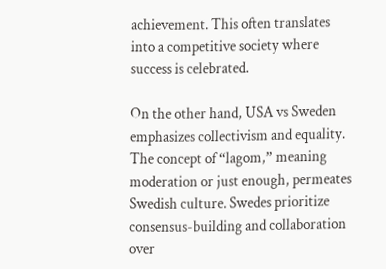achievement. This often translates into a competitive society where success is celebrated.

On the other hand, USA vs Sweden emphasizes collectivism and equality. The concept of “lagom,” meaning moderation or just enough, permeates Swedish culture. Swedes prioritize consensus-building and collaboration over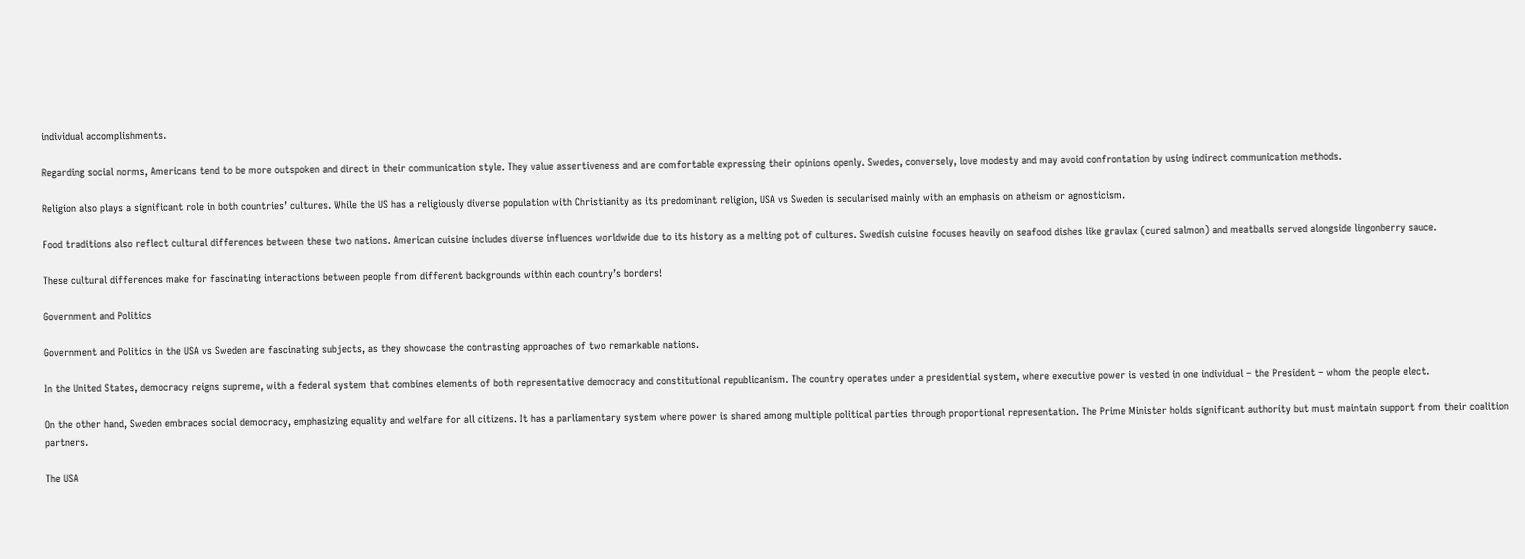individual accomplishments.

Regarding social norms, Americans tend to be more outspoken and direct in their communication style. They value assertiveness and are comfortable expressing their opinions openly. Swedes, conversely, love modesty and may avoid confrontation by using indirect communication methods.

Religion also plays a significant role in both countries’ cultures. While the US has a religiously diverse population with Christianity as its predominant religion, USA vs Sweden is secularised mainly with an emphasis on atheism or agnosticism.

Food traditions also reflect cultural differences between these two nations. American cuisine includes diverse influences worldwide due to its history as a melting pot of cultures. Swedish cuisine focuses heavily on seafood dishes like gravlax (cured salmon) and meatballs served alongside lingonberry sauce.

These cultural differences make for fascinating interactions between people from different backgrounds within each country’s borders!

Government and Politics

Government and Politics in the USA vs Sweden are fascinating subjects, as they showcase the contrasting approaches of two remarkable nations.

In the United States, democracy reigns supreme, with a federal system that combines elements of both representative democracy and constitutional republicanism. The country operates under a presidential system, where executive power is vested in one individual – the President – whom the people elect.

On the other hand, Sweden embraces social democracy, emphasizing equality and welfare for all citizens. It has a parliamentary system where power is shared among multiple political parties through proportional representation. The Prime Minister holds significant authority but must maintain support from their coalition partners.

The USA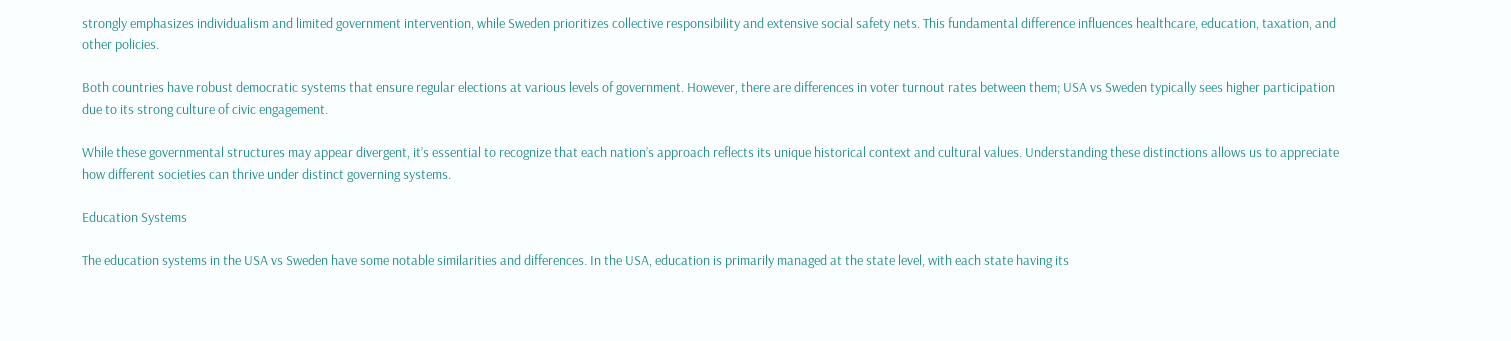strongly emphasizes individualism and limited government intervention, while Sweden prioritizes collective responsibility and extensive social safety nets. This fundamental difference influences healthcare, education, taxation, and other policies.

Both countries have robust democratic systems that ensure regular elections at various levels of government. However, there are differences in voter turnout rates between them; USA vs Sweden typically sees higher participation due to its strong culture of civic engagement.

While these governmental structures may appear divergent, it’s essential to recognize that each nation’s approach reflects its unique historical context and cultural values. Understanding these distinctions allows us to appreciate how different societies can thrive under distinct governing systems.

Education Systems

The education systems in the USA vs Sweden have some notable similarities and differences. In the USA, education is primarily managed at the state level, with each state having its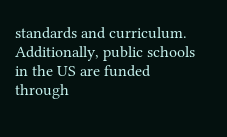standards and curriculum. Additionally, public schools in the US are funded through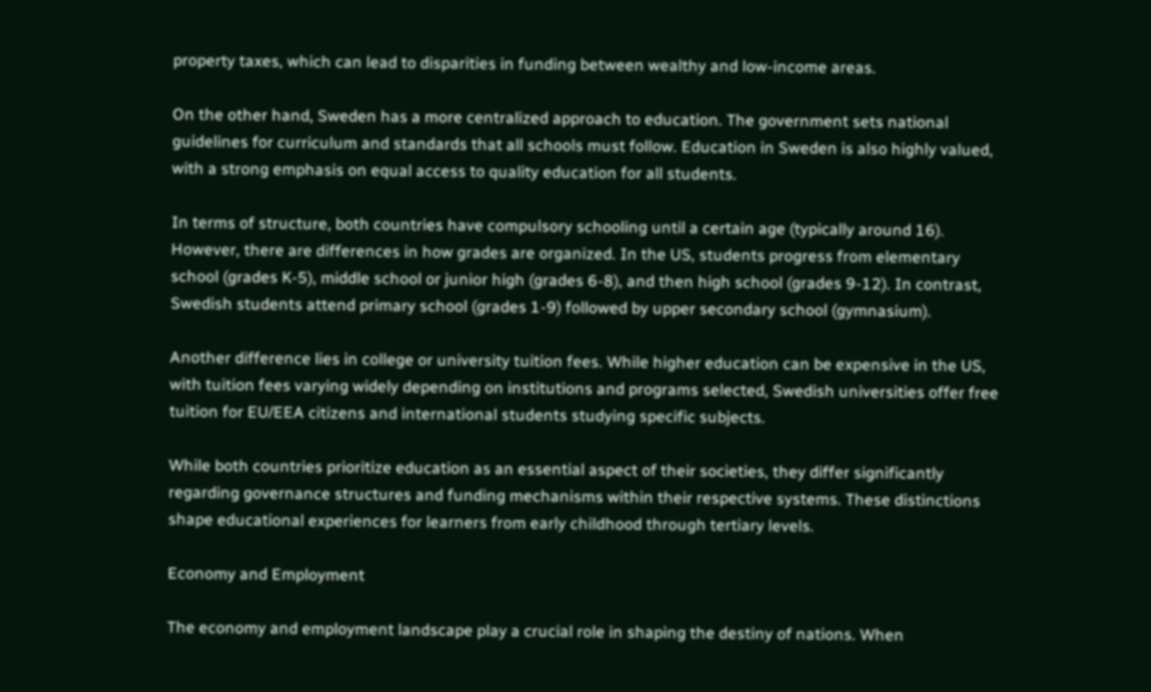property taxes, which can lead to disparities in funding between wealthy and low-income areas.

On the other hand, Sweden has a more centralized approach to education. The government sets national guidelines for curriculum and standards that all schools must follow. Education in Sweden is also highly valued, with a strong emphasis on equal access to quality education for all students.

In terms of structure, both countries have compulsory schooling until a certain age (typically around 16). However, there are differences in how grades are organized. In the US, students progress from elementary school (grades K-5), middle school or junior high (grades 6-8), and then high school (grades 9-12). In contrast, Swedish students attend primary school (grades 1-9) followed by upper secondary school (gymnasium).

Another difference lies in college or university tuition fees. While higher education can be expensive in the US, with tuition fees varying widely depending on institutions and programs selected, Swedish universities offer free tuition for EU/EEA citizens and international students studying specific subjects.

While both countries prioritize education as an essential aspect of their societies, they differ significantly regarding governance structures and funding mechanisms within their respective systems. These distinctions shape educational experiences for learners from early childhood through tertiary levels.

Economy and Employment

The economy and employment landscape play a crucial role in shaping the destiny of nations. When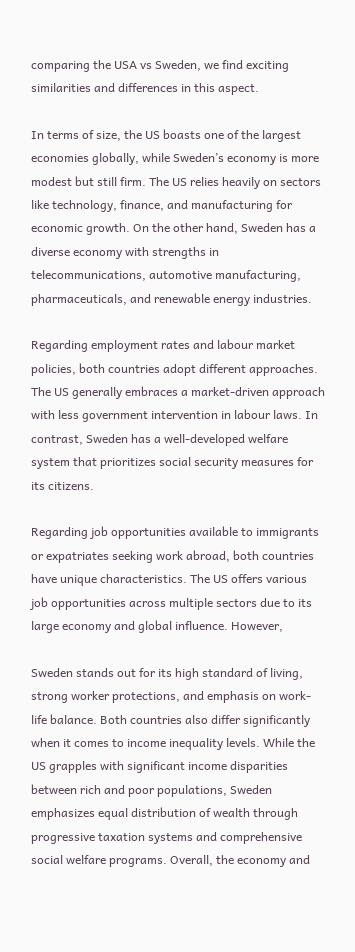comparing the USA vs Sweden, we find exciting similarities and differences in this aspect.

In terms of size, the US boasts one of the largest economies globally, while Sweden’s economy is more modest but still firm. The US relies heavily on sectors like technology, finance, and manufacturing for economic growth. On the other hand, Sweden has a diverse economy with strengths in telecommunications, automotive manufacturing, pharmaceuticals, and renewable energy industries.

Regarding employment rates and labour market policies, both countries adopt different approaches. The US generally embraces a market-driven approach with less government intervention in labour laws. In contrast, Sweden has a well-developed welfare system that prioritizes social security measures for its citizens.

Regarding job opportunities available to immigrants or expatriates seeking work abroad, both countries have unique characteristics. The US offers various job opportunities across multiple sectors due to its large economy and global influence. However,

Sweden stands out for its high standard of living, strong worker protections, and emphasis on work-life balance. Both countries also differ significantly when it comes to income inequality levels. While the US grapples with significant income disparities between rich and poor populations, Sweden emphasizes equal distribution of wealth through progressive taxation systems and comprehensive social welfare programs. Overall, the economy and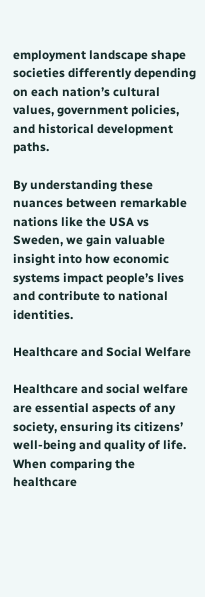employment landscape shape societies differently depending on each nation’s cultural values, government policies, and historical development paths.

By understanding these nuances between remarkable nations like the USA vs Sweden, we gain valuable insight into how economic systems impact people’s lives and contribute to national identities.

Healthcare and Social Welfare

Healthcare and social welfare are essential aspects of any society, ensuring its citizens’ well-being and quality of life. When comparing the healthcare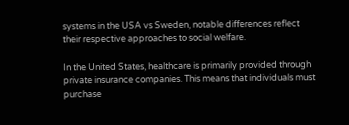systems in the USA vs Sweden, notable differences reflect their respective approaches to social welfare.

In the United States, healthcare is primarily provided through private insurance companies. This means that individuals must purchase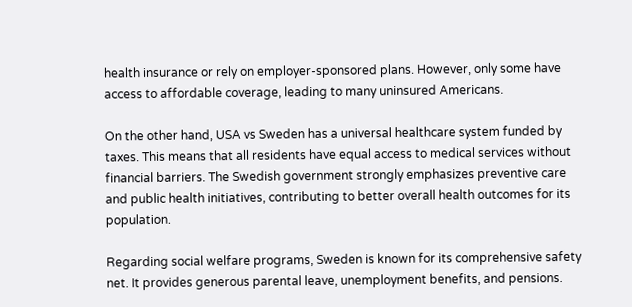health insurance or rely on employer-sponsored plans. However, only some have access to affordable coverage, leading to many uninsured Americans.

On the other hand, USA vs Sweden has a universal healthcare system funded by taxes. This means that all residents have equal access to medical services without financial barriers. The Swedish government strongly emphasizes preventive care and public health initiatives, contributing to better overall health outcomes for its population.

Regarding social welfare programs, Sweden is known for its comprehensive safety net. It provides generous parental leave, unemployment benefits, and pensions.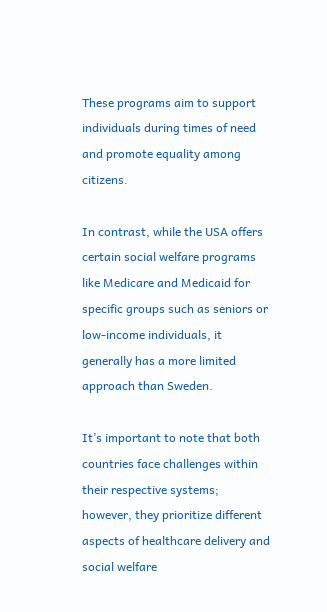These programs aim to support individuals during times of need and promote equality among citizens.

In contrast, while the USA offers certain social welfare programs like Medicare and Medicaid for specific groups such as seniors or low-income individuals, it generally has a more limited approach than Sweden.

It’s important to note that both countries face challenges within their respective systems; however, they prioritize different aspects of healthcare delivery and social welfare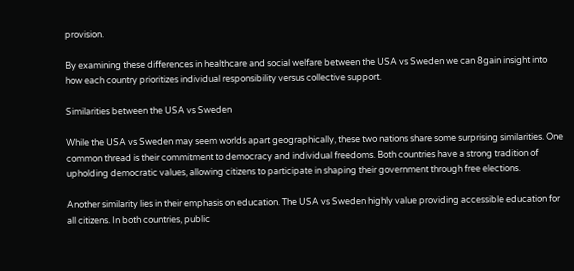provision.

By examining these differences in healthcare and social welfare between the USA vs Sweden we can 8gain insight into how each country prioritizes individual responsibility versus collective support.

Similarities between the USA vs Sweden

While the USA vs Sweden may seem worlds apart geographically, these two nations share some surprising similarities. One common thread is their commitment to democracy and individual freedoms. Both countries have a strong tradition of upholding democratic values, allowing citizens to participate in shaping their government through free elections.

Another similarity lies in their emphasis on education. The USA vs Sweden highly value providing accessible education for all citizens. In both countries, public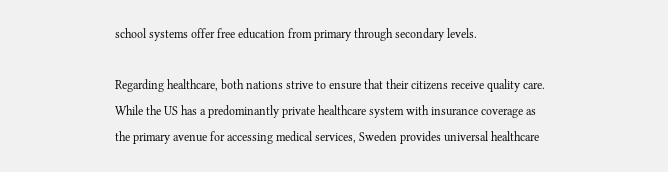school systems offer free education from primary through secondary levels.

Regarding healthcare, both nations strive to ensure that their citizens receive quality care. While the US has a predominantly private healthcare system with insurance coverage as the primary avenue for accessing medical services, Sweden provides universal healthcare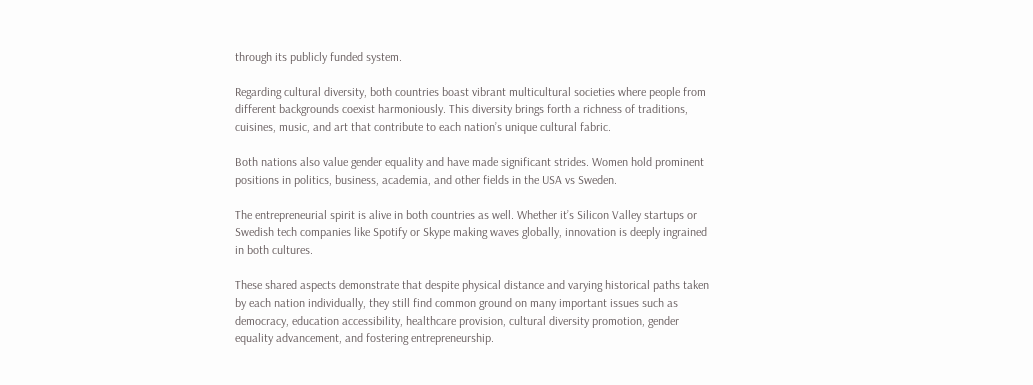through its publicly funded system.

Regarding cultural diversity, both countries boast vibrant multicultural societies where people from different backgrounds coexist harmoniously. This diversity brings forth a richness of traditions, cuisines, music, and art that contribute to each nation’s unique cultural fabric.

Both nations also value gender equality and have made significant strides. Women hold prominent positions in politics, business, academia, and other fields in the USA vs Sweden.

The entrepreneurial spirit is alive in both countries as well. Whether it’s Silicon Valley startups or Swedish tech companies like Spotify or Skype making waves globally, innovation is deeply ingrained in both cultures.

These shared aspects demonstrate that despite physical distance and varying historical paths taken by each nation individually, they still find common ground on many important issues such as democracy, education accessibility, healthcare provision, cultural diversity promotion, gender equality advancement, and fostering entrepreneurship.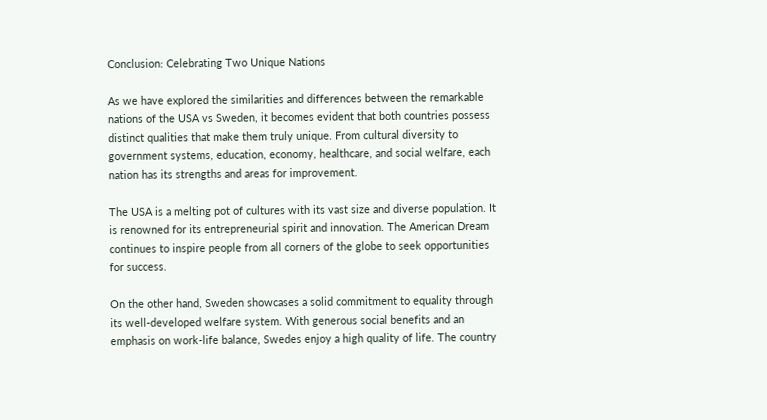Conclusion: Celebrating Two Unique Nations

As we have explored the similarities and differences between the remarkable nations of the USA vs Sweden, it becomes evident that both countries possess distinct qualities that make them truly unique. From cultural diversity to government systems, education, economy, healthcare, and social welfare, each nation has its strengths and areas for improvement.

The USA is a melting pot of cultures with its vast size and diverse population. It is renowned for its entrepreneurial spirit and innovation. The American Dream continues to inspire people from all corners of the globe to seek opportunities for success.

On the other hand, Sweden showcases a solid commitment to equality through its well-developed welfare system. With generous social benefits and an emphasis on work-life balance, Swedes enjoy a high quality of life. The country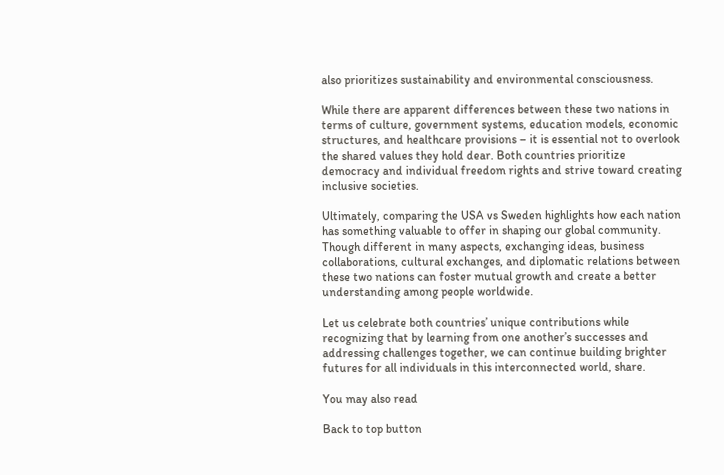also prioritizes sustainability and environmental consciousness.

While there are apparent differences between these two nations in terms of culture, government systems, education models, economic structures, and healthcare provisions – it is essential not to overlook the shared values they hold dear. Both countries prioritize democracy and individual freedom rights and strive toward creating inclusive societies.

Ultimately, comparing the USA vs Sweden highlights how each nation has something valuable to offer in shaping our global community. Though different in many aspects, exchanging ideas, business collaborations, cultural exchanges, and diplomatic relations between these two nations can foster mutual growth and create a better understanding among people worldwide.

Let us celebrate both countries’ unique contributions while recognizing that by learning from one another’s successes and addressing challenges together, we can continue building brighter futures for all individuals in this interconnected world, share.

You may also read

Back to top button